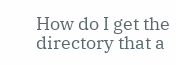How do I get the directory that a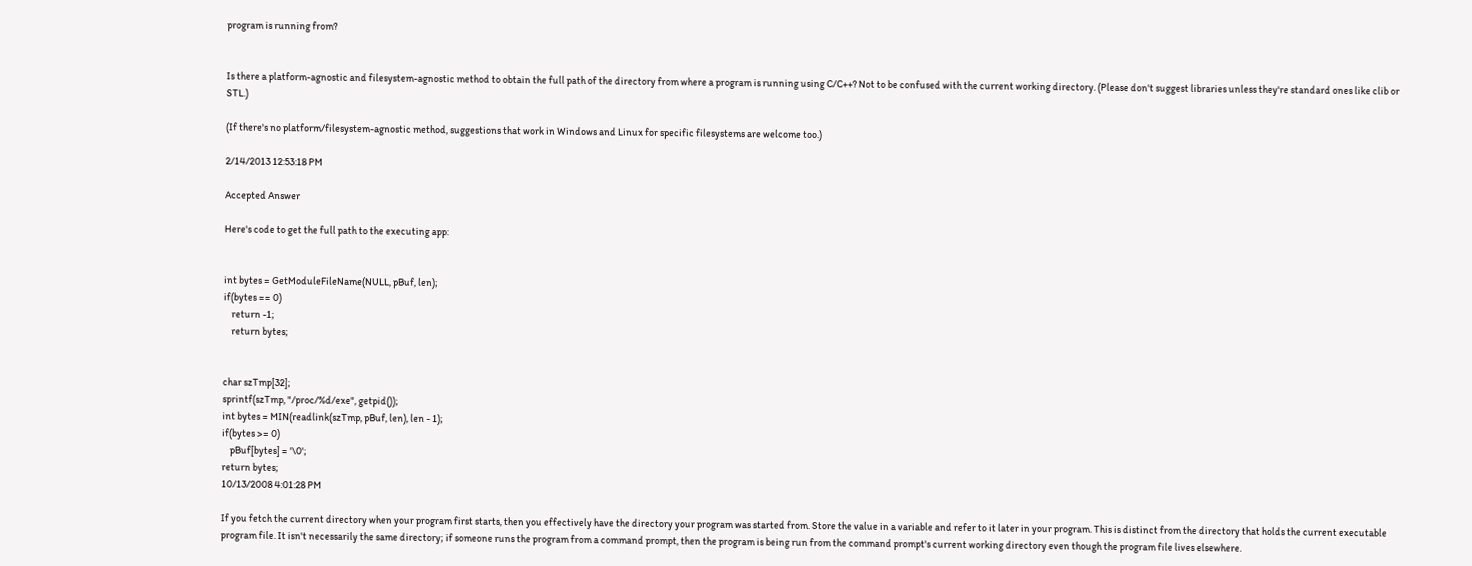program is running from?


Is there a platform-agnostic and filesystem-agnostic method to obtain the full path of the directory from where a program is running using C/C++? Not to be confused with the current working directory. (Please don't suggest libraries unless they're standard ones like clib or STL.)

(If there's no platform/filesystem-agnostic method, suggestions that work in Windows and Linux for specific filesystems are welcome too.)

2/14/2013 12:53:18 PM

Accepted Answer

Here's code to get the full path to the executing app:


int bytes = GetModuleFileName(NULL, pBuf, len);
if(bytes == 0)
    return -1;
    return bytes;


char szTmp[32];
sprintf(szTmp, "/proc/%d/exe", getpid());
int bytes = MIN(readlink(szTmp, pBuf, len), len - 1);
if(bytes >= 0)
    pBuf[bytes] = '\0';
return bytes;
10/13/2008 4:01:28 PM

If you fetch the current directory when your program first starts, then you effectively have the directory your program was started from. Store the value in a variable and refer to it later in your program. This is distinct from the directory that holds the current executable program file. It isn't necessarily the same directory; if someone runs the program from a command prompt, then the program is being run from the command prompt's current working directory even though the program file lives elsewhere.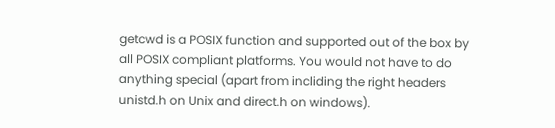getcwd is a POSIX function and supported out of the box by all POSIX compliant platforms. You would not have to do anything special (apart from incliding the right headers unistd.h on Unix and direct.h on windows).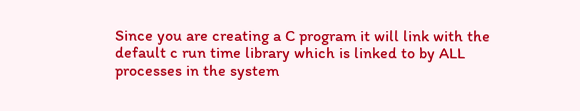Since you are creating a C program it will link with the default c run time library which is linked to by ALL processes in the system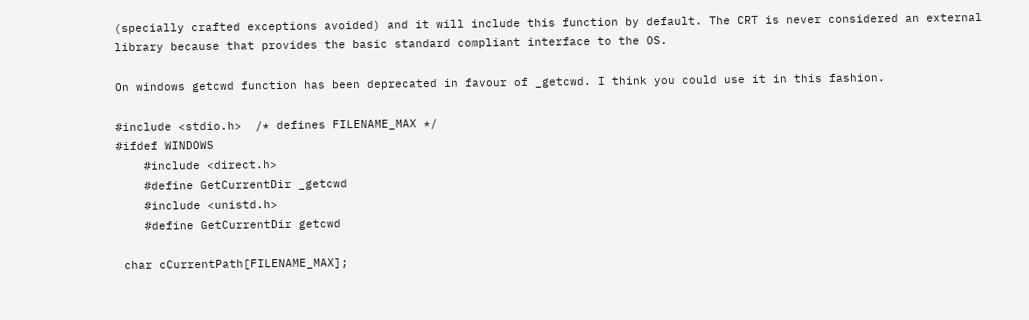(specially crafted exceptions avoided) and it will include this function by default. The CRT is never considered an external library because that provides the basic standard compliant interface to the OS.

On windows getcwd function has been deprecated in favour of _getcwd. I think you could use it in this fashion.

#include <stdio.h>  /* defines FILENAME_MAX */
#ifdef WINDOWS
    #include <direct.h>
    #define GetCurrentDir _getcwd
    #include <unistd.h>
    #define GetCurrentDir getcwd

 char cCurrentPath[FILENAME_MAX];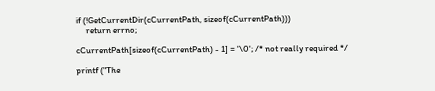if (!GetCurrentDir(cCurrentPath, sizeof(cCurrentPath)))
     return errno;

cCurrentPath[sizeof(cCurrentPath) - 1] = '\0'; /* not really required */

printf ("The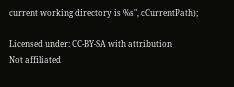current working directory is %s", cCurrentPath);

Licensed under: CC-BY-SA with attribution
Not affiliated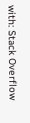with: Stack Overflow